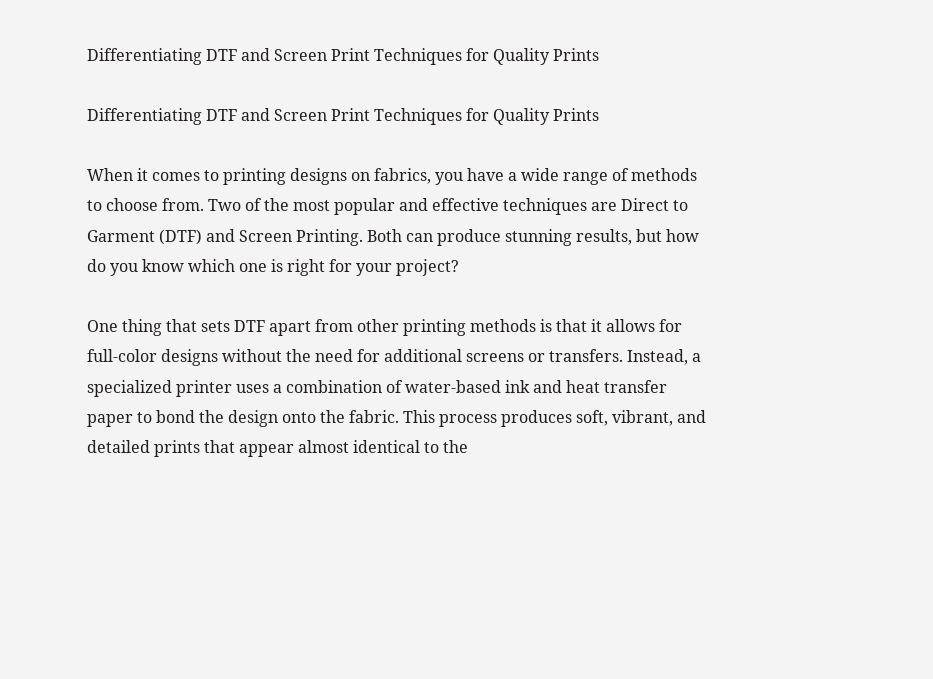Differentiating DTF and Screen Print Techniques for Quality Prints

Differentiating DTF and Screen Print Techniques for Quality Prints

When it comes to printing designs on fabrics, you have a wide range of methods to choose from. Two of the most popular and effective techniques are Direct to Garment (DTF) and Screen Printing. Both can produce stunning results, but how do you know which one is right for your project?

One thing that sets DTF apart from other printing methods is that it allows for full-color designs without the need for additional screens or transfers. Instead, a specialized printer uses a combination of water-based ink and heat transfer paper to bond the design onto the fabric. This process produces soft, vibrant, and detailed prints that appear almost identical to the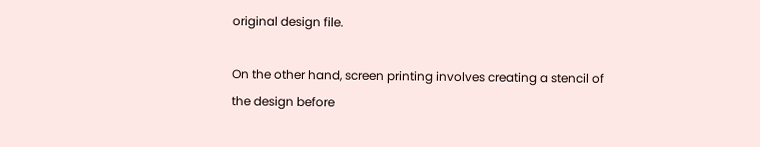original design file.

On the other hand, screen printing involves creating a stencil of the design before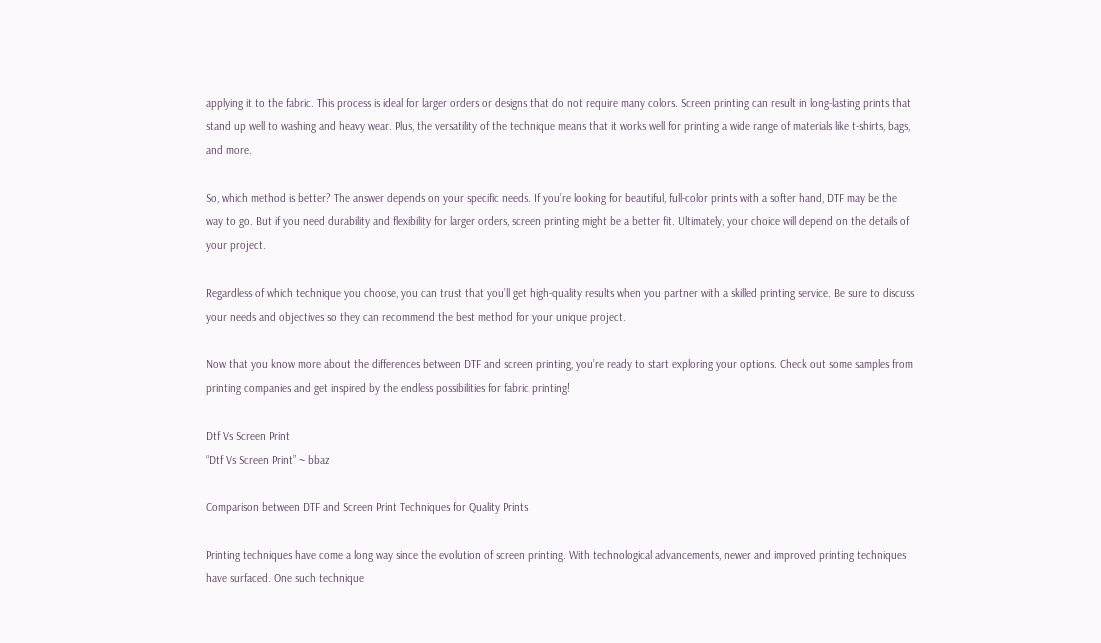applying it to the fabric. This process is ideal for larger orders or designs that do not require many colors. Screen printing can result in long-lasting prints that stand up well to washing and heavy wear. Plus, the versatility of the technique means that it works well for printing a wide range of materials like t-shirts, bags, and more.

So, which method is better? The answer depends on your specific needs. If you’re looking for beautiful, full-color prints with a softer hand, DTF may be the way to go. But if you need durability and flexibility for larger orders, screen printing might be a better fit. Ultimately, your choice will depend on the details of your project.

Regardless of which technique you choose, you can trust that you’ll get high-quality results when you partner with a skilled printing service. Be sure to discuss your needs and objectives so they can recommend the best method for your unique project.

Now that you know more about the differences between DTF and screen printing, you’re ready to start exploring your options. Check out some samples from printing companies and get inspired by the endless possibilities for fabric printing!

Dtf Vs Screen Print
“Dtf Vs Screen Print” ~ bbaz

Comparison between DTF and Screen Print Techniques for Quality Prints

Printing techniques have come a long way since the evolution of screen printing. With technological advancements, newer and improved printing techniques have surfaced. One such technique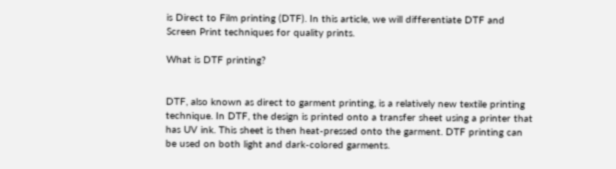is Direct to Film printing (DTF). In this article, we will differentiate DTF and Screen Print techniques for quality prints.

What is DTF printing?


DTF, also known as direct to garment printing, is a relatively new textile printing technique. In DTF, the design is printed onto a transfer sheet using a printer that has UV ink. This sheet is then heat-pressed onto the garment. DTF printing can be used on both light and dark-colored garments.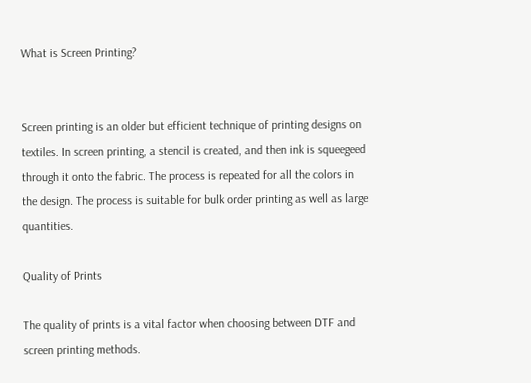What is Screen Printing?


Screen printing is an older but efficient technique of printing designs on textiles. In screen printing, a stencil is created, and then ink is squeegeed through it onto the fabric. The process is repeated for all the colors in the design. The process is suitable for bulk order printing as well as large quantities.

Quality of Prints

The quality of prints is a vital factor when choosing between DTF and screen printing methods.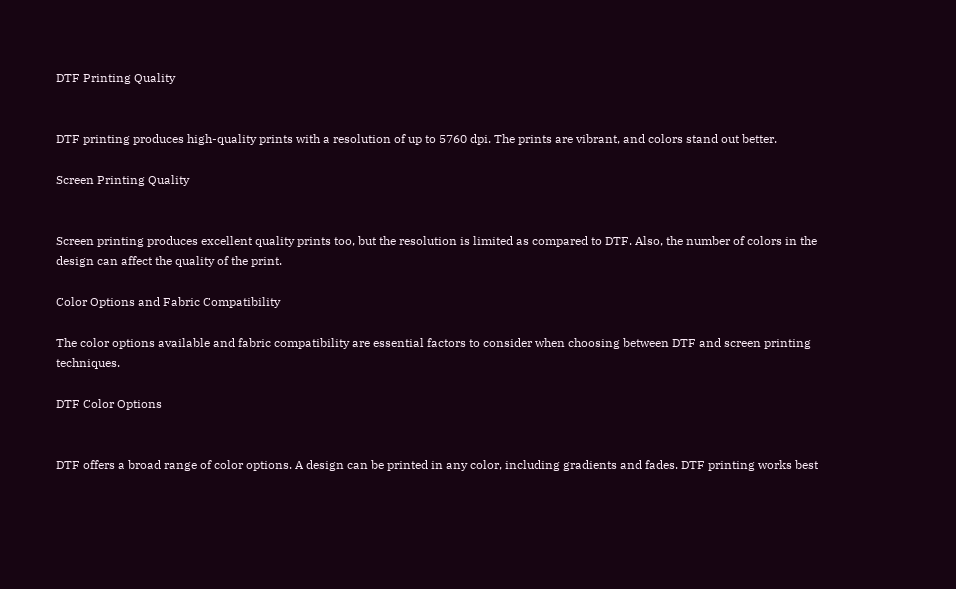DTF Printing Quality


DTF printing produces high-quality prints with a resolution of up to 5760 dpi. The prints are vibrant, and colors stand out better.

Screen Printing Quality


Screen printing produces excellent quality prints too, but the resolution is limited as compared to DTF. Also, the number of colors in the design can affect the quality of the print.

Color Options and Fabric Compatibility

The color options available and fabric compatibility are essential factors to consider when choosing between DTF and screen printing techniques.

DTF Color Options


DTF offers a broad range of color options. A design can be printed in any color, including gradients and fades. DTF printing works best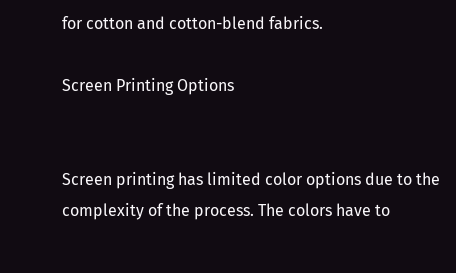for cotton and cotton-blend fabrics.

Screen Printing Options


Screen printing has limited color options due to the complexity of the process. The colors have to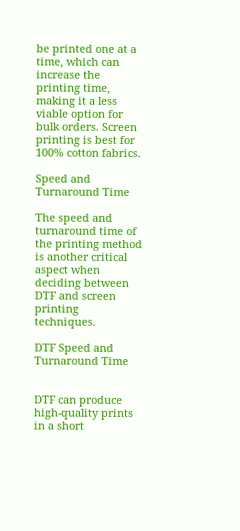be printed one at a time, which can increase the printing time, making it a less viable option for bulk orders. Screen printing is best for 100% cotton fabrics.

Speed and Turnaround Time

The speed and turnaround time of the printing method is another critical aspect when deciding between DTF and screen printing techniques.

DTF Speed and Turnaround Time


DTF can produce high-quality prints in a short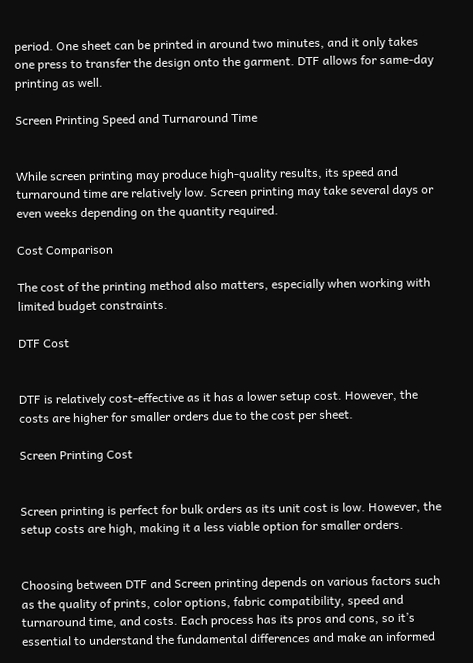period. One sheet can be printed in around two minutes, and it only takes one press to transfer the design onto the garment. DTF allows for same-day printing as well.

Screen Printing Speed and Turnaround Time


While screen printing may produce high-quality results, its speed and turnaround time are relatively low. Screen printing may take several days or even weeks depending on the quantity required.

Cost Comparison

The cost of the printing method also matters, especially when working with limited budget constraints.

DTF Cost


DTF is relatively cost-effective as it has a lower setup cost. However, the costs are higher for smaller orders due to the cost per sheet.

Screen Printing Cost


Screen printing is perfect for bulk orders as its unit cost is low. However, the setup costs are high, making it a less viable option for smaller orders.


Choosing between DTF and Screen printing depends on various factors such as the quality of prints, color options, fabric compatibility, speed and turnaround time, and costs. Each process has its pros and cons, so it’s essential to understand the fundamental differences and make an informed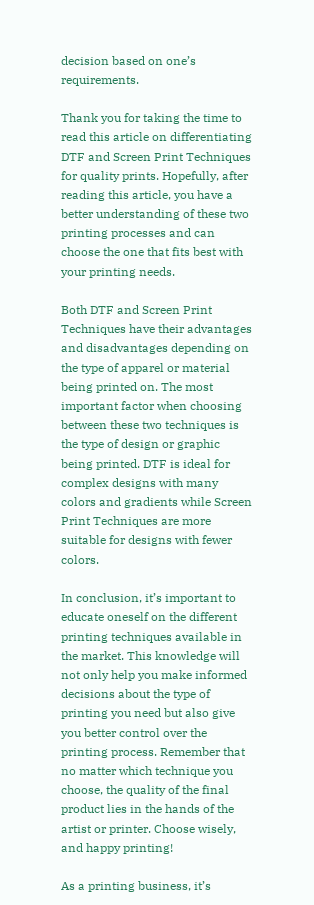decision based on one’s requirements.

Thank you for taking the time to read this article on differentiating DTF and Screen Print Techniques for quality prints. Hopefully, after reading this article, you have a better understanding of these two printing processes and can choose the one that fits best with your printing needs.

Both DTF and Screen Print Techniques have their advantages and disadvantages depending on the type of apparel or material being printed on. The most important factor when choosing between these two techniques is the type of design or graphic being printed. DTF is ideal for complex designs with many colors and gradients while Screen Print Techniques are more suitable for designs with fewer colors.

In conclusion, it’s important to educate oneself on the different printing techniques available in the market. This knowledge will not only help you make informed decisions about the type of printing you need but also give you better control over the printing process. Remember that no matter which technique you choose, the quality of the final product lies in the hands of the artist or printer. Choose wisely, and happy printing!

As a printing business, it’s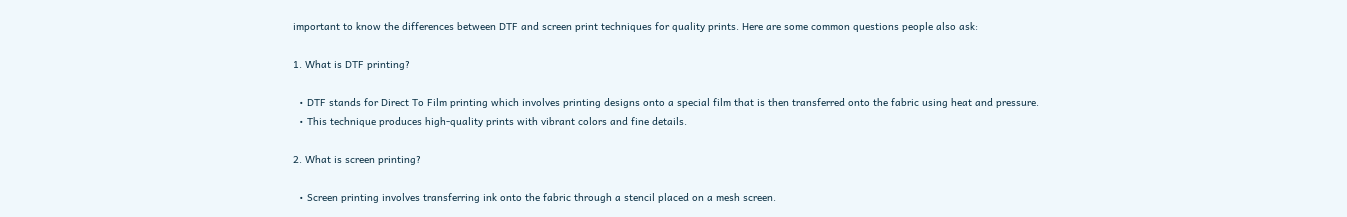important to know the differences between DTF and screen print techniques for quality prints. Here are some common questions people also ask:

1. What is DTF printing?

  • DTF stands for Direct To Film printing which involves printing designs onto a special film that is then transferred onto the fabric using heat and pressure.
  • This technique produces high-quality prints with vibrant colors and fine details.

2. What is screen printing?

  • Screen printing involves transferring ink onto the fabric through a stencil placed on a mesh screen.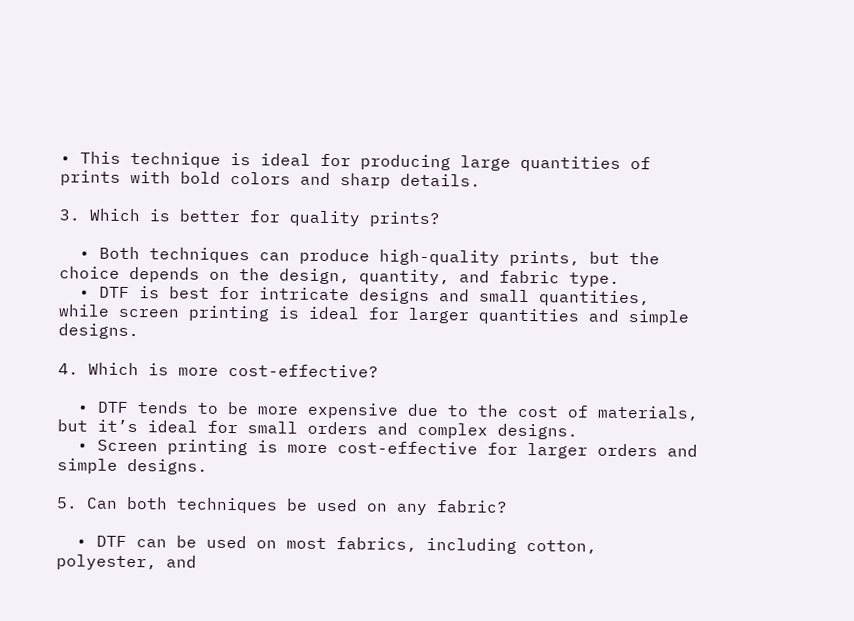• This technique is ideal for producing large quantities of prints with bold colors and sharp details.

3. Which is better for quality prints?

  • Both techniques can produce high-quality prints, but the choice depends on the design, quantity, and fabric type.
  • DTF is best for intricate designs and small quantities, while screen printing is ideal for larger quantities and simple designs.

4. Which is more cost-effective?

  • DTF tends to be more expensive due to the cost of materials, but it’s ideal for small orders and complex designs.
  • Screen printing is more cost-effective for larger orders and simple designs.

5. Can both techniques be used on any fabric?

  • DTF can be used on most fabrics, including cotton, polyester, and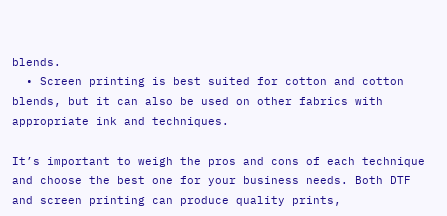blends.
  • Screen printing is best suited for cotton and cotton blends, but it can also be used on other fabrics with appropriate ink and techniques.

It’s important to weigh the pros and cons of each technique and choose the best one for your business needs. Both DTF and screen printing can produce quality prints,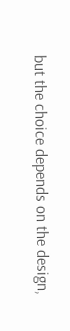but the choice depends on the design,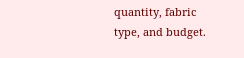quantity, fabric type, and budget.